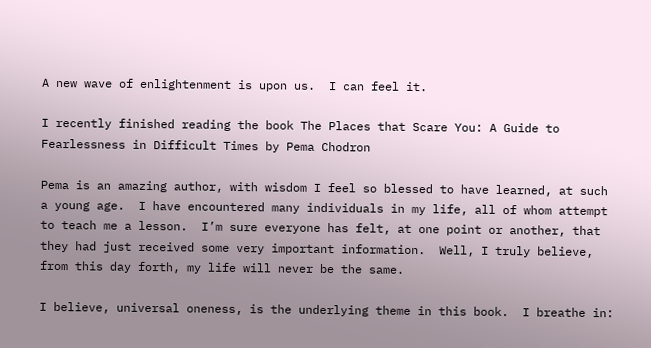A new wave of enlightenment is upon us.  I can feel it.

I recently finished reading the book The Places that Scare You: A Guide to Fearlessness in Difficult Times by Pema Chodron

Pema is an amazing author, with wisdom I feel so blessed to have learned, at such a young age.  I have encountered many individuals in my life, all of whom attempt to teach me a lesson.  I’m sure everyone has felt, at one point or another, that they had just received some very important information.  Well, I truly believe, from this day forth, my life will never be the same.

I believe, universal oneness, is the underlying theme in this book.  I breathe in: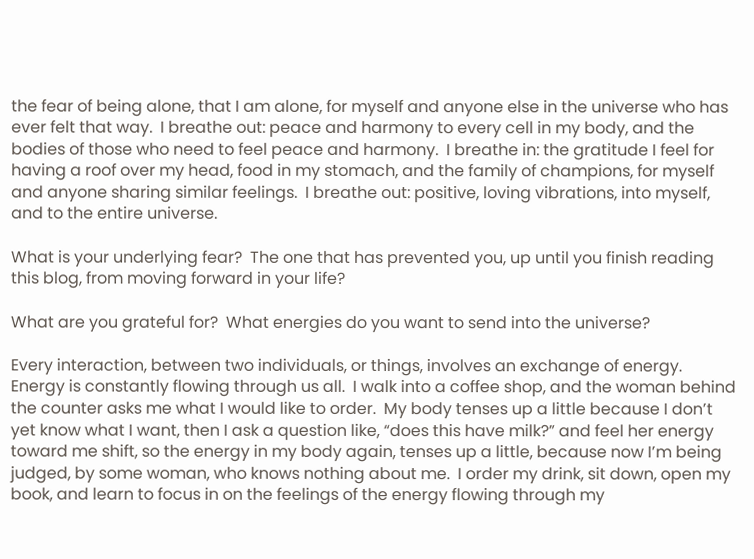the fear of being alone, that I am alone, for myself and anyone else in the universe who has ever felt that way.  I breathe out: peace and harmony to every cell in my body, and the bodies of those who need to feel peace and harmony.  I breathe in: the gratitude I feel for having a roof over my head, food in my stomach, and the family of champions, for myself and anyone sharing similar feelings.  I breathe out: positive, loving vibrations, into myself, and to the entire universe.

What is your underlying fear?  The one that has prevented you, up until you finish reading this blog, from moving forward in your life?

What are you grateful for?  What energies do you want to send into the universe?

Every interaction, between two individuals, or things, involves an exchange of energy.  Energy is constantly flowing through us all.  I walk into a coffee shop, and the woman behind the counter asks me what I would like to order.  My body tenses up a little because I don’t yet know what I want, then I ask a question like, “does this have milk?” and feel her energy toward me shift, so the energy in my body again, tenses up a little, because now I’m being judged, by some woman, who knows nothing about me.  I order my drink, sit down, open my book, and learn to focus in on the feelings of the energy flowing through my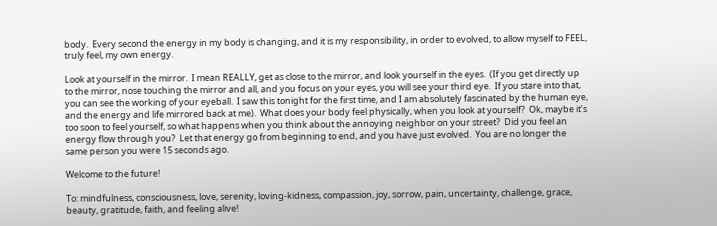body.  Every second the energy in my body is changing, and it is my responsibility, in order to evolved, to allow myself to FEEL, truly feel, my own energy.

Look at yourself in the mirror.  I mean REALLY, get as close to the mirror, and look yourself in the eyes.  (If you get directly up to the mirror, nose touching the mirror and all, and you focus on your eyes, you will see your third eye.  If you stare into that, you can see the working of your eyeball.  I saw this tonight for the first time, and I am absolutely fascinated by the human eye, and the energy and life mirrored back at me).  What does your body feel physically, when you look at yourself?  Ok, maybe it’s too soon to feel yourself, so what happens when you think about the annoying neighbor on your street?  Did you feel an energy flow through you?  Let that energy go from beginning to end, and you have just evolved.  You are no longer the same person you were 15 seconds ago.

Welcome to the future!

To: mindfulness, consciousness, love, serenity, loving-kidness, compassion, joy, sorrow, pain, uncertainty, challenge, grace, beauty, gratitude, faith, and feeling alive!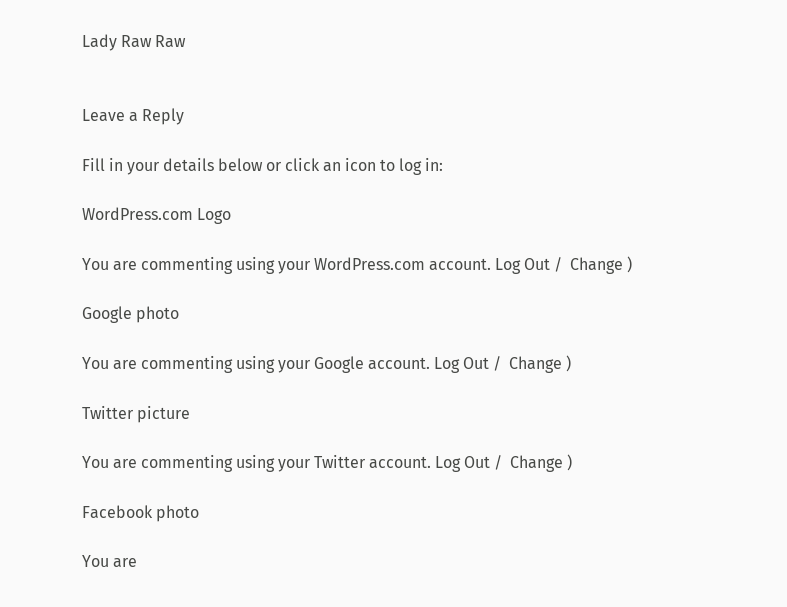Lady Raw Raw


Leave a Reply

Fill in your details below or click an icon to log in:

WordPress.com Logo

You are commenting using your WordPress.com account. Log Out /  Change )

Google photo

You are commenting using your Google account. Log Out /  Change )

Twitter picture

You are commenting using your Twitter account. Log Out /  Change )

Facebook photo

You are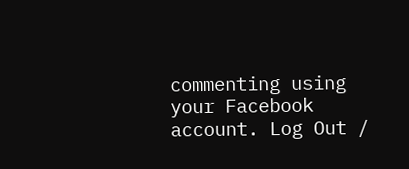commenting using your Facebook account. Log Out /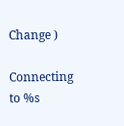Change )

Connecting to %s